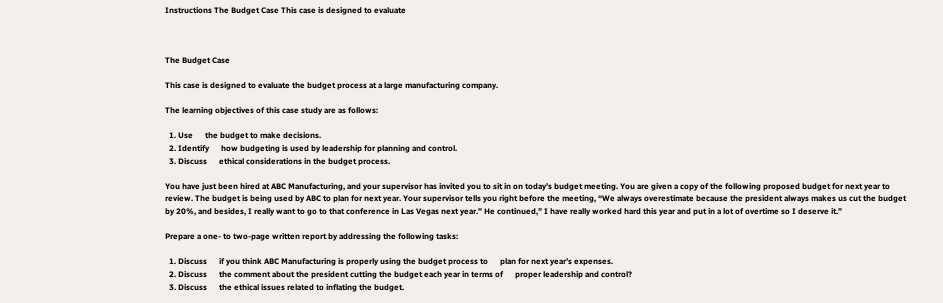Instructions The Budget Case This case is designed to evaluate



The Budget Case

This case is designed to evaluate the budget process at a large manufacturing company.

The learning objectives of this case study are as follows:

  1. Use      the budget to make decisions.
  2. Identify      how budgeting is used by leadership for planning and control.
  3. Discuss      ethical considerations in the budget process.

You have just been hired at ABC Manufacturing, and your supervisor has invited you to sit in on today’s budget meeting. You are given a copy of the following proposed budget for next year to review. The budget is being used by ABC to plan for next year. Your supervisor tells you right before the meeting, “We always overestimate because the president always makes us cut the budget by 20%, and besides, I really want to go to that conference in Las Vegas next year.” He continued,” I have really worked hard this year and put in a lot of overtime so I deserve it.”

Prepare a one- to two-page written report by addressing the following tasks:

  1. Discuss      if you think ABC Manufacturing is properly using the budget process to      plan for next year’s expenses.
  2. Discuss      the comment about the president cutting the budget each year in terms of      proper leadership and control?
  3. Discuss      the ethical issues related to inflating the budget.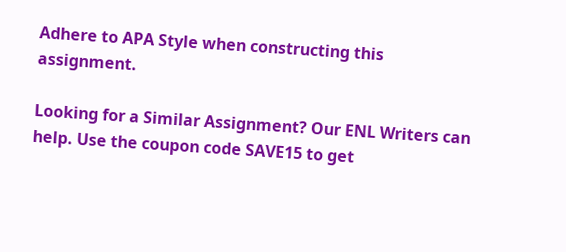Adhere to APA Style when constructing this assignment.

Looking for a Similar Assignment? Our ENL Writers can help. Use the coupon code SAVE15 to get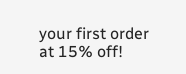your first order at 15% off!